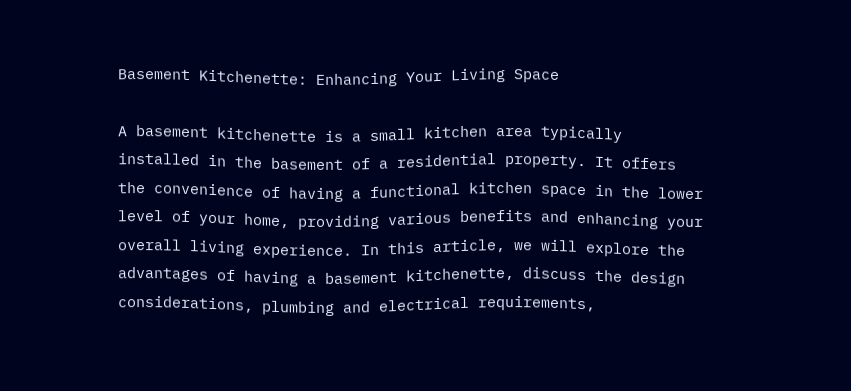Basement Kitchenette: Enhancing Your Living Space

A basement kitchenette is a small kitchen area typically installed in the basement of a residential property. It offers the convenience of having a functional kitchen space in the lower level of your home, providing various benefits and enhancing your overall living experience. In this article, we will explore the advantages of having a basement kitchenette, discuss the design considerations, plumbing and electrical requirements,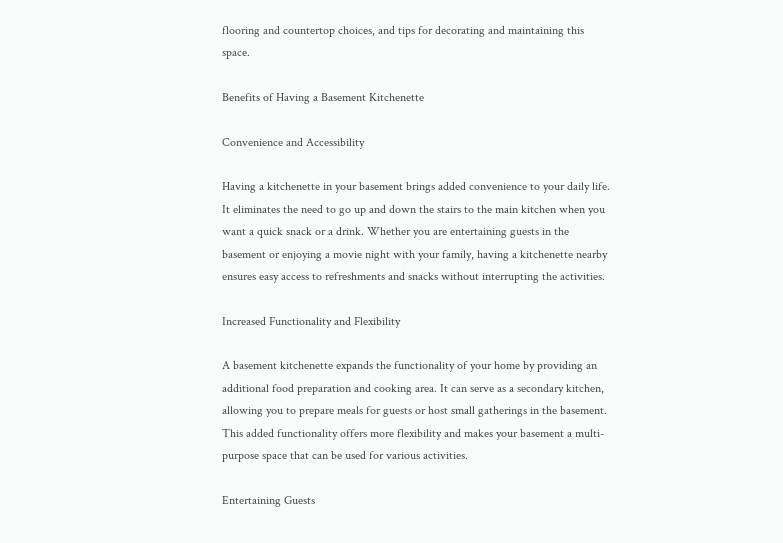flooring and countertop choices, and tips for decorating and maintaining this space.

Benefits of Having a Basement Kitchenette

Convenience and Accessibility

Having a kitchenette in your basement brings added convenience to your daily life. It eliminates the need to go up and down the stairs to the main kitchen when you want a quick snack or a drink. Whether you are entertaining guests in the basement or enjoying a movie night with your family, having a kitchenette nearby ensures easy access to refreshments and snacks without interrupting the activities.

Increased Functionality and Flexibility

A basement kitchenette expands the functionality of your home by providing an additional food preparation and cooking area. It can serve as a secondary kitchen, allowing you to prepare meals for guests or host small gatherings in the basement. This added functionality offers more flexibility and makes your basement a multi-purpose space that can be used for various activities.

Entertaining Guests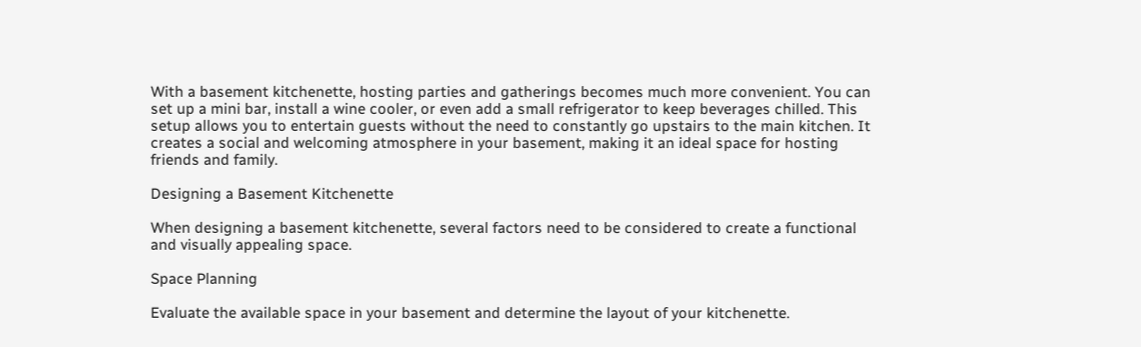With a basement kitchenette, hosting parties and gatherings becomes much more convenient. You can set up a mini bar, install a wine cooler, or even add a small refrigerator to keep beverages chilled. This setup allows you to entertain guests without the need to constantly go upstairs to the main kitchen. It creates a social and welcoming atmosphere in your basement, making it an ideal space for hosting friends and family.

Designing a Basement Kitchenette

When designing a basement kitchenette, several factors need to be considered to create a functional and visually appealing space.

Space Planning

Evaluate the available space in your basement and determine the layout of your kitchenette.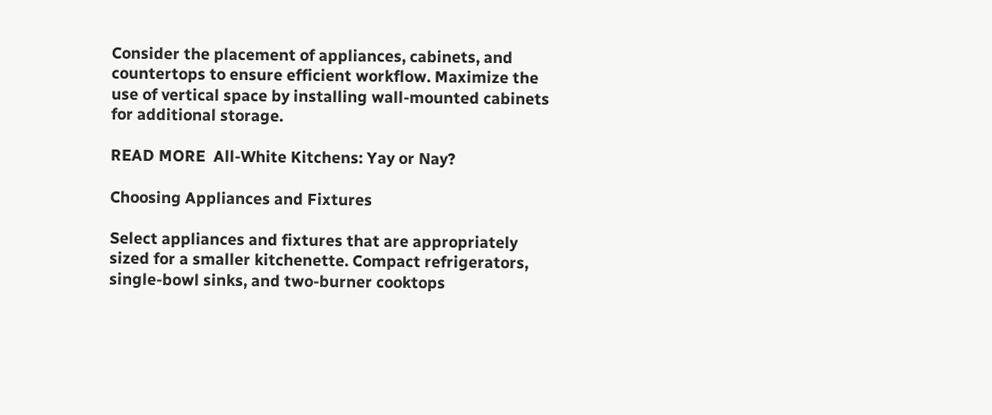Consider the placement of appliances, cabinets, and countertops to ensure efficient workflow. Maximize the use of vertical space by installing wall-mounted cabinets for additional storage.

READ MORE  All-White Kitchens: Yay or Nay?

Choosing Appliances and Fixtures

Select appliances and fixtures that are appropriately sized for a smaller kitchenette. Compact refrigerators, single-bowl sinks, and two-burner cooktops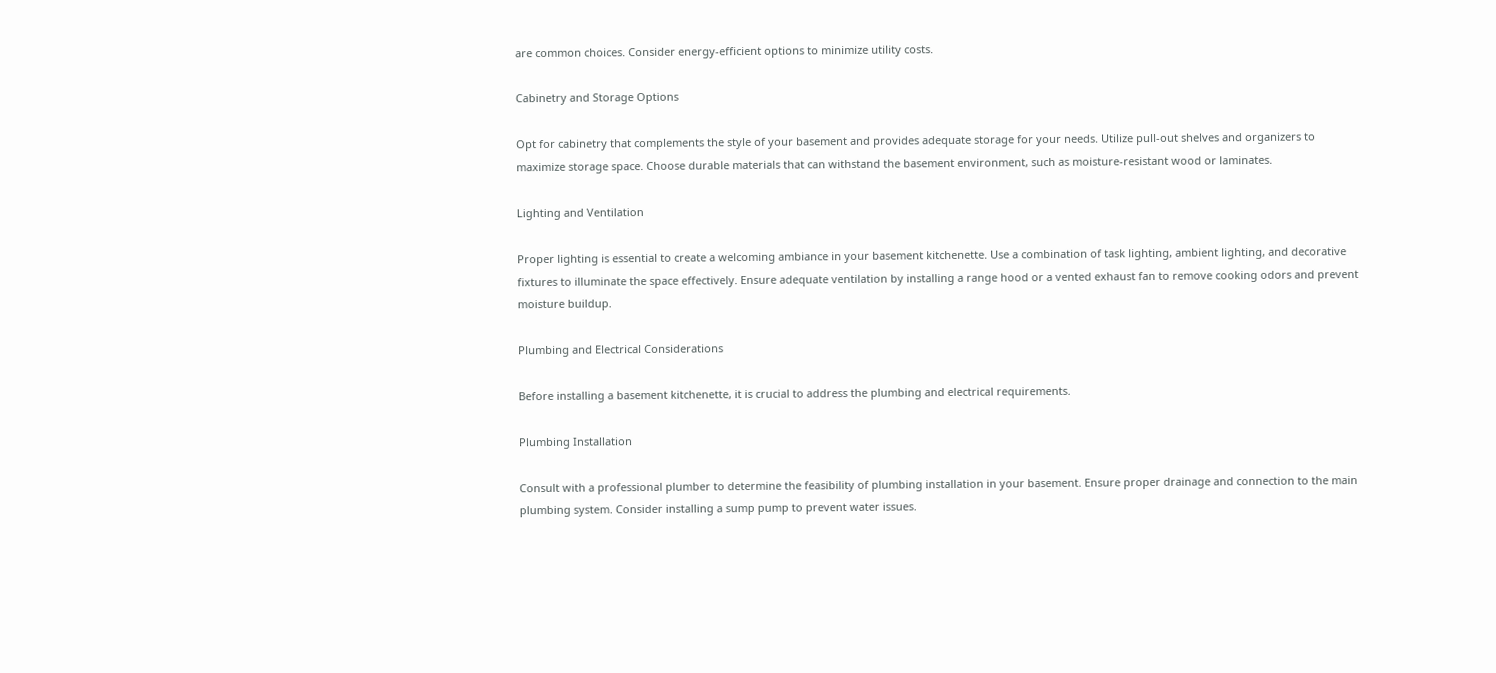are common choices. Consider energy-efficient options to minimize utility costs.

Cabinetry and Storage Options

Opt for cabinetry that complements the style of your basement and provides adequate storage for your needs. Utilize pull-out shelves and organizers to maximize storage space. Choose durable materials that can withstand the basement environment, such as moisture-resistant wood or laminates.

Lighting and Ventilation

Proper lighting is essential to create a welcoming ambiance in your basement kitchenette. Use a combination of task lighting, ambient lighting, and decorative fixtures to illuminate the space effectively. Ensure adequate ventilation by installing a range hood or a vented exhaust fan to remove cooking odors and prevent moisture buildup.

Plumbing and Electrical Considerations

Before installing a basement kitchenette, it is crucial to address the plumbing and electrical requirements.

Plumbing Installation

Consult with a professional plumber to determine the feasibility of plumbing installation in your basement. Ensure proper drainage and connection to the main plumbing system. Consider installing a sump pump to prevent water issues.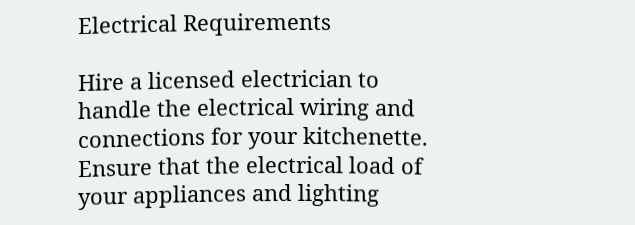Electrical Requirements

Hire a licensed electrician to handle the electrical wiring and connections for your kitchenette. Ensure that the electrical load of your appliances and lighting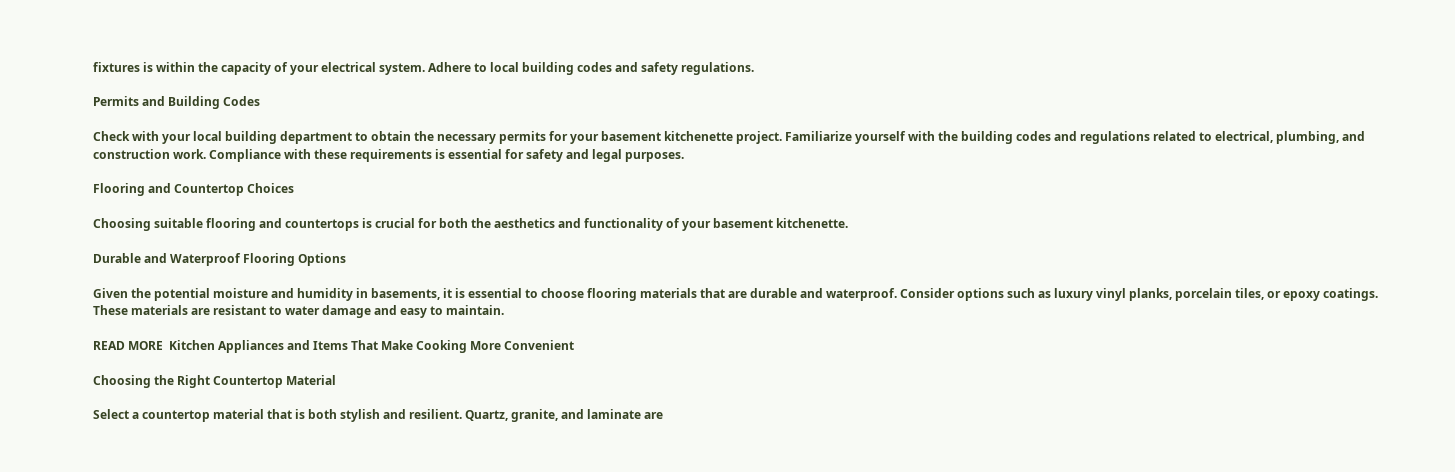fixtures is within the capacity of your electrical system. Adhere to local building codes and safety regulations.

Permits and Building Codes

Check with your local building department to obtain the necessary permits for your basement kitchenette project. Familiarize yourself with the building codes and regulations related to electrical, plumbing, and construction work. Compliance with these requirements is essential for safety and legal purposes.

Flooring and Countertop Choices

Choosing suitable flooring and countertops is crucial for both the aesthetics and functionality of your basement kitchenette.

Durable and Waterproof Flooring Options

Given the potential moisture and humidity in basements, it is essential to choose flooring materials that are durable and waterproof. Consider options such as luxury vinyl planks, porcelain tiles, or epoxy coatings. These materials are resistant to water damage and easy to maintain.

READ MORE  Kitchen Appliances and Items That Make Cooking More Convenient

Choosing the Right Countertop Material

Select a countertop material that is both stylish and resilient. Quartz, granite, and laminate are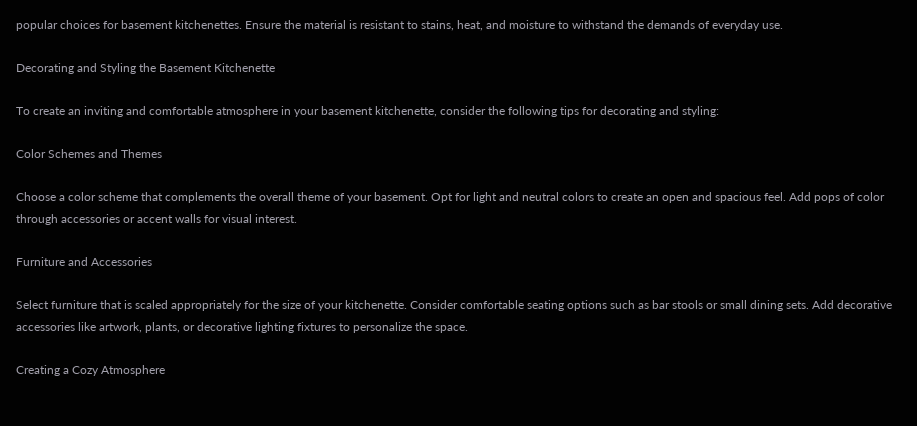popular choices for basement kitchenettes. Ensure the material is resistant to stains, heat, and moisture to withstand the demands of everyday use.

Decorating and Styling the Basement Kitchenette

To create an inviting and comfortable atmosphere in your basement kitchenette, consider the following tips for decorating and styling:

Color Schemes and Themes

Choose a color scheme that complements the overall theme of your basement. Opt for light and neutral colors to create an open and spacious feel. Add pops of color through accessories or accent walls for visual interest.

Furniture and Accessories

Select furniture that is scaled appropriately for the size of your kitchenette. Consider comfortable seating options such as bar stools or small dining sets. Add decorative accessories like artwork, plants, or decorative lighting fixtures to personalize the space.

Creating a Cozy Atmosphere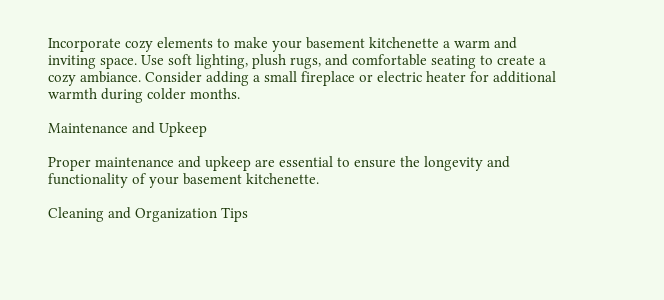Incorporate cozy elements to make your basement kitchenette a warm and inviting space. Use soft lighting, plush rugs, and comfortable seating to create a cozy ambiance. Consider adding a small fireplace or electric heater for additional warmth during colder months.

Maintenance and Upkeep

Proper maintenance and upkeep are essential to ensure the longevity and functionality of your basement kitchenette.

Cleaning and Organization Tips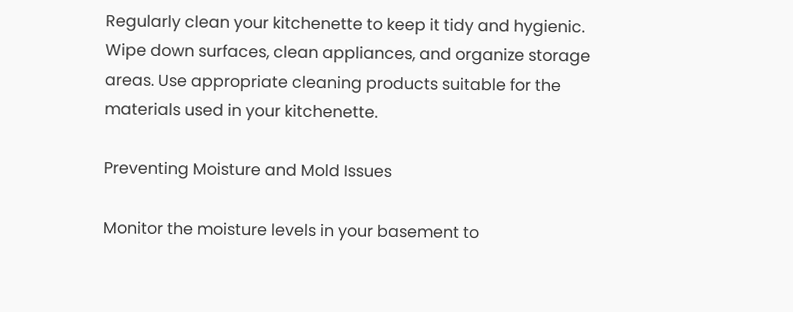Regularly clean your kitchenette to keep it tidy and hygienic. Wipe down surfaces, clean appliances, and organize storage areas. Use appropriate cleaning products suitable for the materials used in your kitchenette.

Preventing Moisture and Mold Issues

Monitor the moisture levels in your basement to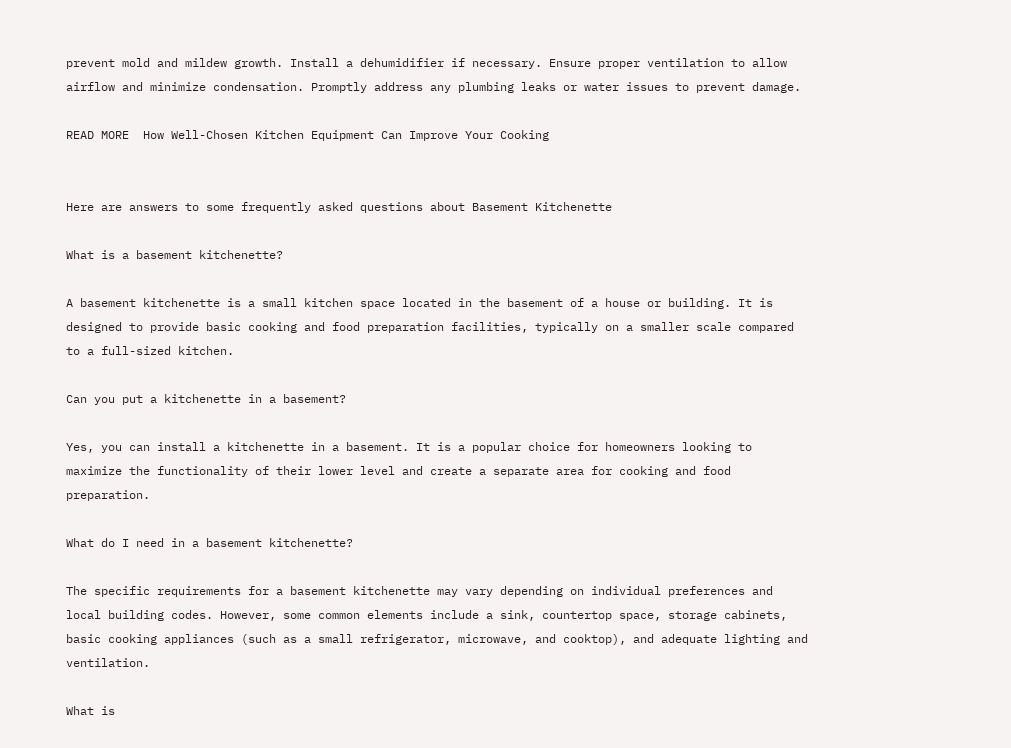prevent mold and mildew growth. Install a dehumidifier if necessary. Ensure proper ventilation to allow airflow and minimize condensation. Promptly address any plumbing leaks or water issues to prevent damage.

READ MORE  How Well-Chosen Kitchen Equipment Can Improve Your Cooking


Here are answers to some frequently asked questions about Basement Kitchenette

What is a basement kitchenette?

A basement kitchenette is a small kitchen space located in the basement of a house or building. It is designed to provide basic cooking and food preparation facilities, typically on a smaller scale compared to a full-sized kitchen.

Can you put a kitchenette in a basement?

Yes, you can install a kitchenette in a basement. It is a popular choice for homeowners looking to maximize the functionality of their lower level and create a separate area for cooking and food preparation.

What do I need in a basement kitchenette?

The specific requirements for a basement kitchenette may vary depending on individual preferences and local building codes. However, some common elements include a sink, countertop space, storage cabinets, basic cooking appliances (such as a small refrigerator, microwave, and cooktop), and adequate lighting and ventilation.

What is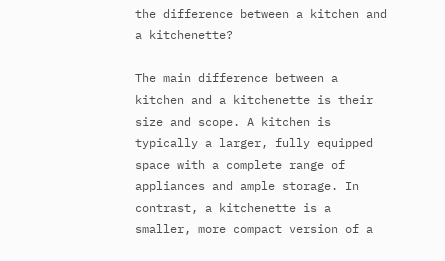the difference between a kitchen and a kitchenette?

The main difference between a kitchen and a kitchenette is their size and scope. A kitchen is typically a larger, fully equipped space with a complete range of appliances and ample storage. In contrast, a kitchenette is a smaller, more compact version of a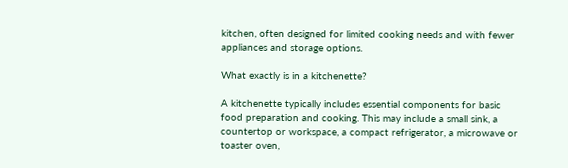kitchen, often designed for limited cooking needs and with fewer appliances and storage options.

What exactly is in a kitchenette?

A kitchenette typically includes essential components for basic food preparation and cooking. This may include a small sink, a countertop or workspace, a compact refrigerator, a microwave or toaster oven,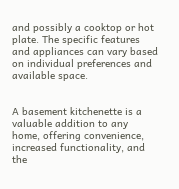and possibly a cooktop or hot plate. The specific features and appliances can vary based on individual preferences and available space.


A basement kitchenette is a valuable addition to any home, offering convenience, increased functionality, and the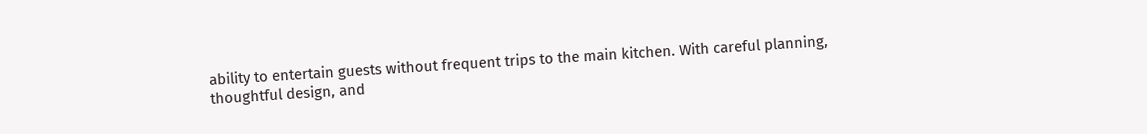ability to entertain guests without frequent trips to the main kitchen. With careful planning, thoughtful design, and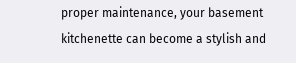proper maintenance, your basement kitchenette can become a stylish and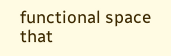functional space that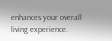enhances your overall living experience.